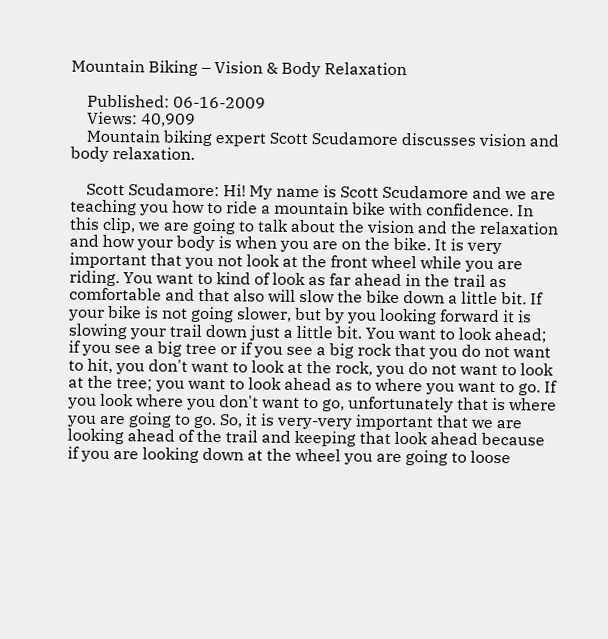Mountain Biking – Vision & Body Relaxation

    Published: 06-16-2009
    Views: 40,909
    Mountain biking expert Scott Scudamore discusses vision and body relaxation.

    Scott Scudamore: Hi! My name is Scott Scudamore and we are teaching you how to ride a mountain bike with confidence. In this clip, we are going to talk about the vision and the relaxation and how your body is when you are on the bike. It is very important that you not look at the front wheel while you are riding. You want to kind of look as far ahead in the trail as comfortable and that also will slow the bike down a little bit. If your bike is not going slower, but by you looking forward it is slowing your trail down just a little bit. You want to look ahead; if you see a big tree or if you see a big rock that you do not want to hit, you don't want to look at the rock, you do not want to look at the tree; you want to look ahead as to where you want to go. If you look where you don't want to go, unfortunately that is where you are going to go. So, it is very-very important that we are looking ahead of the trail and keeping that look ahead because if you are looking down at the wheel you are going to loose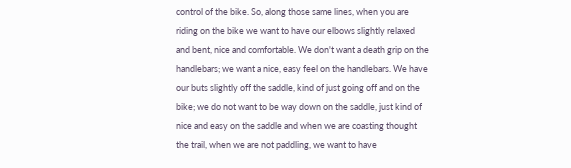control of the bike. So, along those same lines, when you are riding on the bike we want to have our elbows slightly relaxed and bent, nice and comfortable. We don't want a death grip on the handlebars; we want a nice, easy feel on the handlebars. We have our buts slightly off the saddle, kind of just going off and on the bike; we do not want to be way down on the saddle, just kind of nice and easy on the saddle and when we are coasting thought the trail, when we are not paddling, we want to have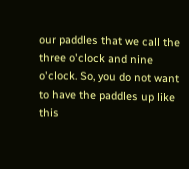our paddles that we call the three o'clock and nine o'clock. So, you do not want to have the paddles up like this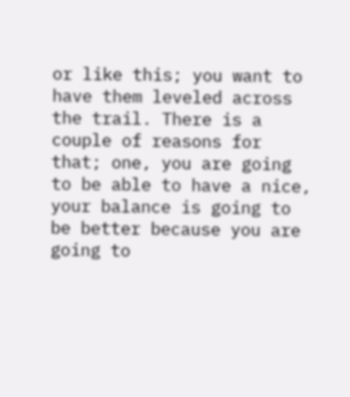or like this; you want to have them leveled across the trail. There is a couple of reasons for that; one, you are going to be able to have a nice, your balance is going to be better because you are going to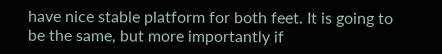have nice stable platform for both feet. It is going to be the same, but more importantly if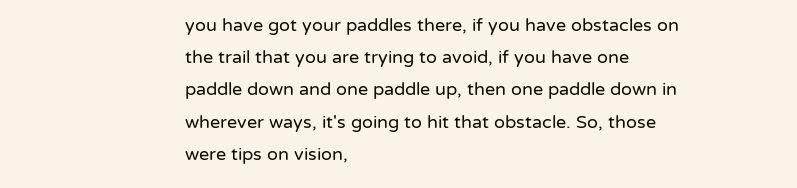you have got your paddles there, if you have obstacles on the trail that you are trying to avoid, if you have one paddle down and one paddle up, then one paddle down in wherever ways, it's going to hit that obstacle. So, those were tips on vision,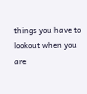things you have to lookout when you are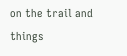on the trail and things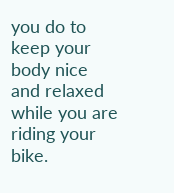you do to keep your body nice and relaxed while you are riding your bike.